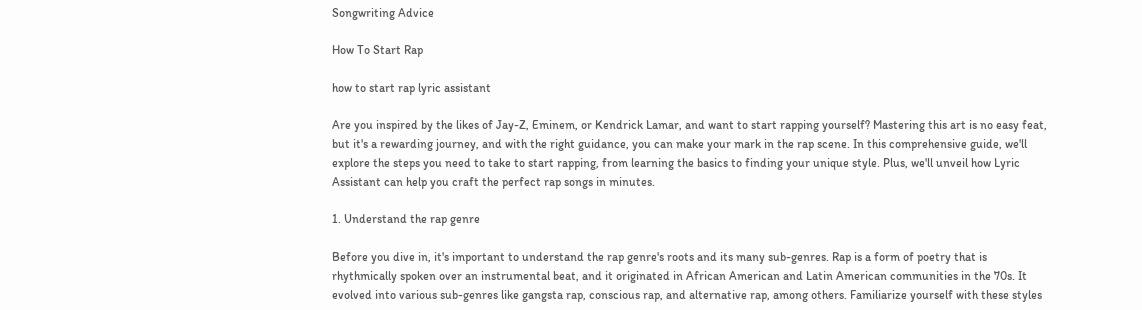Songwriting Advice

How To Start Rap

how to start rap lyric assistant

Are you inspired by the likes of Jay-Z, Eminem, or Kendrick Lamar, and want to start rapping yourself? Mastering this art is no easy feat, but it's a rewarding journey, and with the right guidance, you can make your mark in the rap scene. In this comprehensive guide, we'll explore the steps you need to take to start rapping, from learning the basics to finding your unique style. Plus, we'll unveil how Lyric Assistant can help you craft the perfect rap songs in minutes.

1. Understand the rap genre

Before you dive in, it's important to understand the rap genre's roots and its many sub-genres. Rap is a form of poetry that is rhythmically spoken over an instrumental beat, and it originated in African American and Latin American communities in the 70s. It evolved into various sub-genres like gangsta rap, conscious rap, and alternative rap, among others. Familiarize yourself with these styles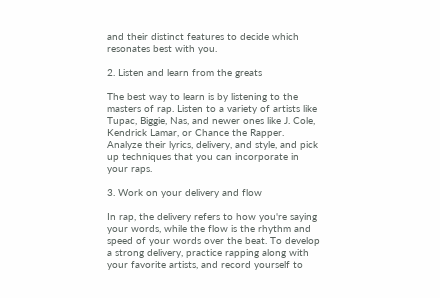and their distinct features to decide which resonates best with you.

2. Listen and learn from the greats

The best way to learn is by listening to the masters of rap. Listen to a variety of artists like Tupac, Biggie, Nas, and newer ones like J. Cole, Kendrick Lamar, or Chance the Rapper. Analyze their lyrics, delivery, and style, and pick up techniques that you can incorporate in your raps.

3. Work on your delivery and flow

In rap, the delivery refers to how you're saying your words, while the flow is the rhythm and speed of your words over the beat. To develop a strong delivery, practice rapping along with your favorite artists, and record yourself to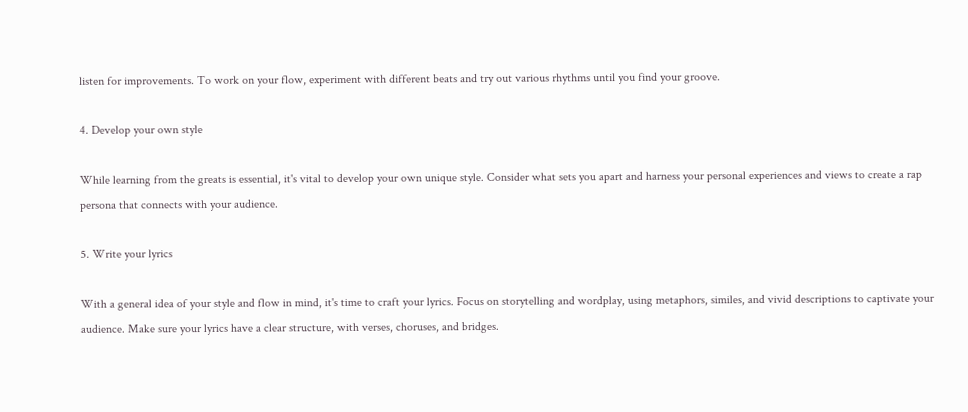listen for improvements. To work on your flow, experiment with different beats and try out various rhythms until you find your groove.

4. Develop your own style

While learning from the greats is essential, it's vital to develop your own unique style. Consider what sets you apart and harness your personal experiences and views to create a rap persona that connects with your audience.

5. Write your lyrics

With a general idea of your style and flow in mind, it's time to craft your lyrics. Focus on storytelling and wordplay, using metaphors, similes, and vivid descriptions to captivate your audience. Make sure your lyrics have a clear structure, with verses, choruses, and bridges.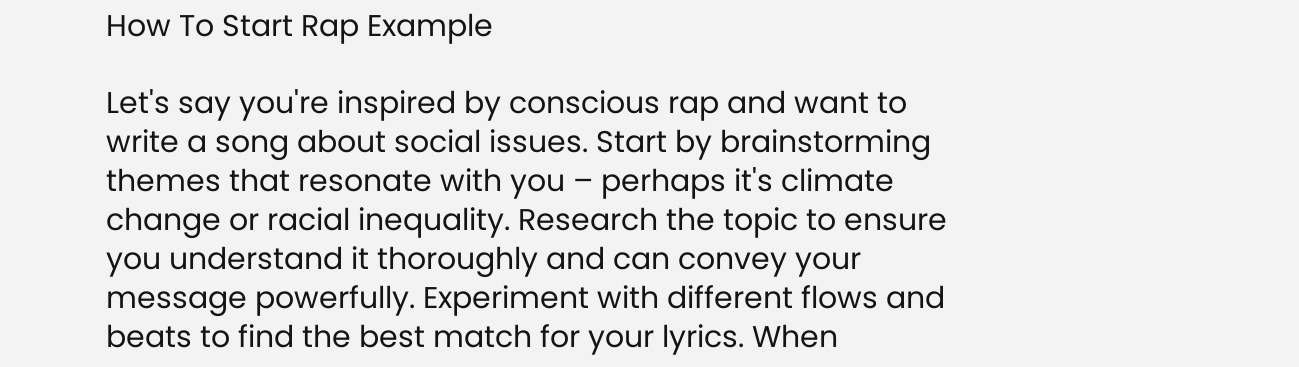How To Start Rap Example

Let's say you're inspired by conscious rap and want to write a song about social issues. Start by brainstorming themes that resonate with you – perhaps it's climate change or racial inequality. Research the topic to ensure you understand it thoroughly and can convey your message powerfully. Experiment with different flows and beats to find the best match for your lyrics. When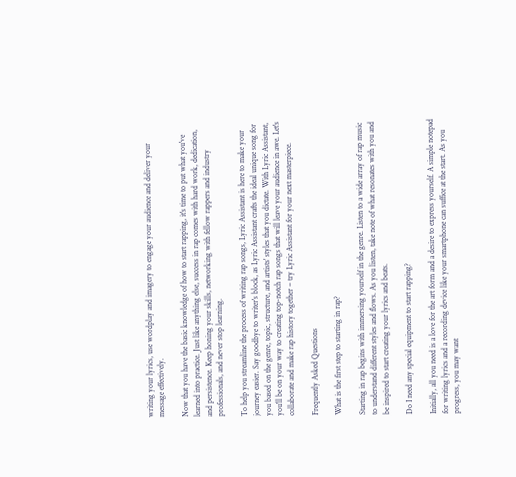writing your lyrics, use wordplay and imagery to engage your audience and deliver your message effectively.

Now that you have the basic knowledge of how to start rapping, it's time to put what you've learned into practice. Just like anything else, success in rap comes with hard work, dedication, and persistence. Keep honing your skills, networking with fellow rappers and industry professionals, and never stop learning.

To help you streamline the process of writing rap songs, Lyric Assistant is here to make your journey easier. Say goodbye to writer's block, as Lyric Assistant crafts the ideal unique song for you based on the genre, topic, structure, and artists' styles that you dictate. With Lyric Assistant, you'll be on your way to creating top-notch rap songs that will leave your audience in awe. Let's collaborate and make rap history together – try Lyric Assistant for your next masterpiece.

Frequently Asked Questions

What is the first step to starting in rap?

Starting in rap begins with immersing yourself in the genre. Listen to a wide array of rap music to understand different styles and flows. As you listen, take note of what resonates with you and be inspired to start creating your lyrics and beats.

Do I need any special equipment to start rapping?

Initially, all you need is a love for the art form and a desire to express yourself. A simple notepad for writing lyrics and a recording device like your smartphone can suffice at the start. As you progress, you may want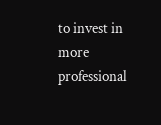to invest in more professional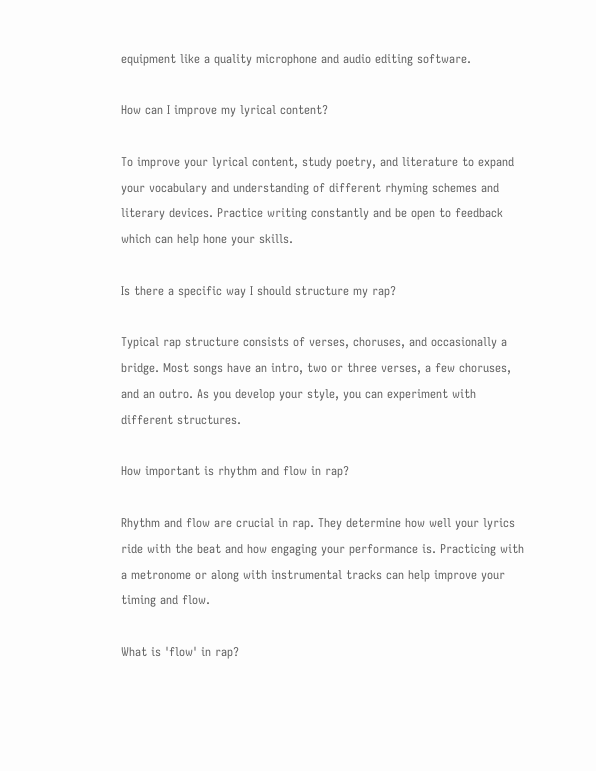equipment like a quality microphone and audio editing software.

How can I improve my lyrical content?

To improve your lyrical content, study poetry, and literature to expand your vocabulary and understanding of different rhyming schemes and literary devices. Practice writing constantly and be open to feedback which can help hone your skills.

Is there a specific way I should structure my rap?

Typical rap structure consists of verses, choruses, and occasionally a bridge. Most songs have an intro, two or three verses, a few choruses, and an outro. As you develop your style, you can experiment with different structures.

How important is rhythm and flow in rap?

Rhythm and flow are crucial in rap. They determine how well your lyrics ride with the beat and how engaging your performance is. Practicing with a metronome or along with instrumental tracks can help improve your timing and flow.

What is 'flow' in rap?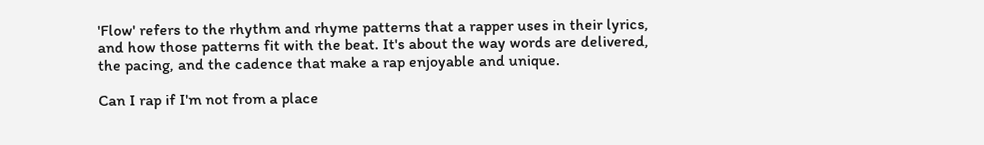'Flow' refers to the rhythm and rhyme patterns that a rapper uses in their lyrics, and how those patterns fit with the beat. It's about the way words are delivered, the pacing, and the cadence that make a rap enjoyable and unique.

Can I rap if I'm not from a place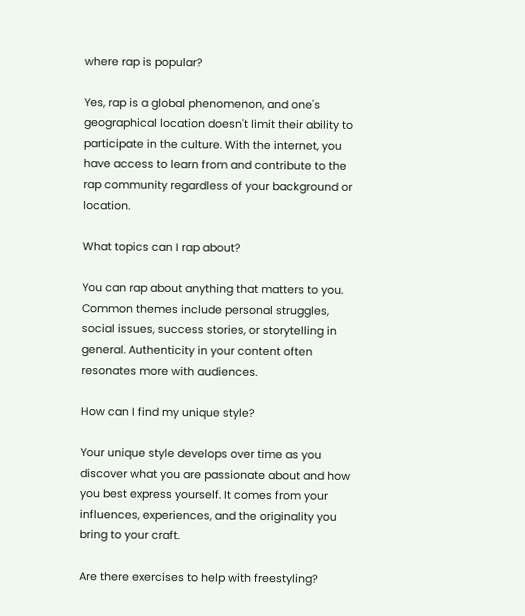where rap is popular?

Yes, rap is a global phenomenon, and one's geographical location doesn't limit their ability to participate in the culture. With the internet, you have access to learn from and contribute to the rap community regardless of your background or location.

What topics can I rap about?

You can rap about anything that matters to you. Common themes include personal struggles, social issues, success stories, or storytelling in general. Authenticity in your content often resonates more with audiences.

How can I find my unique style?

Your unique style develops over time as you discover what you are passionate about and how you best express yourself. It comes from your influences, experiences, and the originality you bring to your craft.

Are there exercises to help with freestyling?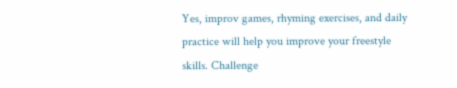Yes, improv games, rhyming exercises, and daily practice will help you improve your freestyle skills. Challenge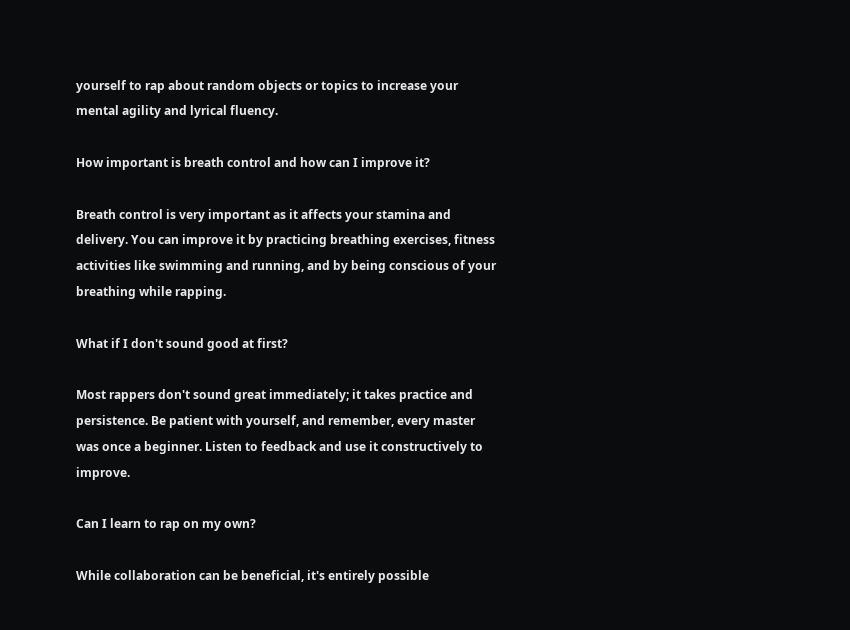yourself to rap about random objects or topics to increase your mental agility and lyrical fluency.

How important is breath control and how can I improve it?

Breath control is very important as it affects your stamina and delivery. You can improve it by practicing breathing exercises, fitness activities like swimming and running, and by being conscious of your breathing while rapping.

What if I don't sound good at first?

Most rappers don't sound great immediately; it takes practice and persistence. Be patient with yourself, and remember, every master was once a beginner. Listen to feedback and use it constructively to improve.

Can I learn to rap on my own?

While collaboration can be beneficial, it's entirely possible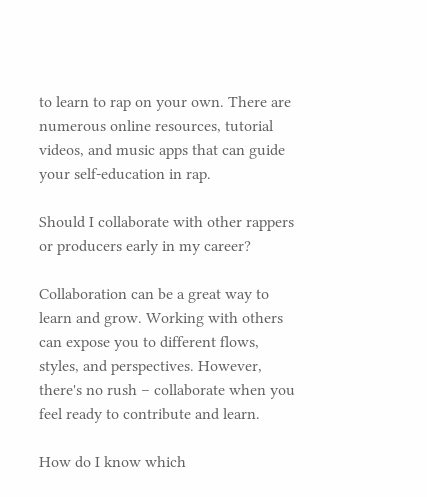to learn to rap on your own. There are numerous online resources, tutorial videos, and music apps that can guide your self-education in rap.

Should I collaborate with other rappers or producers early in my career?

Collaboration can be a great way to learn and grow. Working with others can expose you to different flows, styles, and perspectives. However, there's no rush – collaborate when you feel ready to contribute and learn.

How do I know which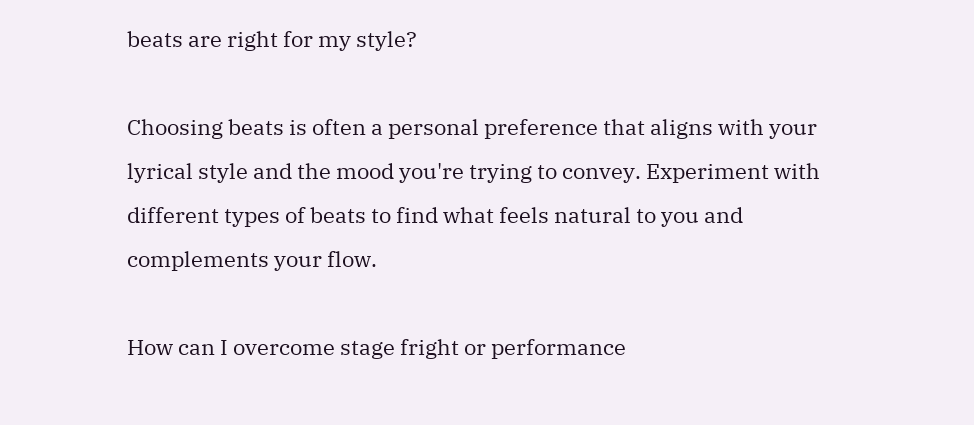beats are right for my style?

Choosing beats is often a personal preference that aligns with your lyrical style and the mood you're trying to convey. Experiment with different types of beats to find what feels natural to you and complements your flow.

How can I overcome stage fright or performance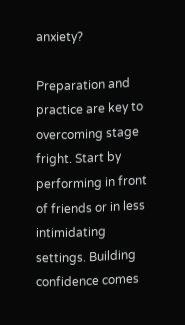anxiety?

Preparation and practice are key to overcoming stage fright. Start by performing in front of friends or in less intimidating settings. Building confidence comes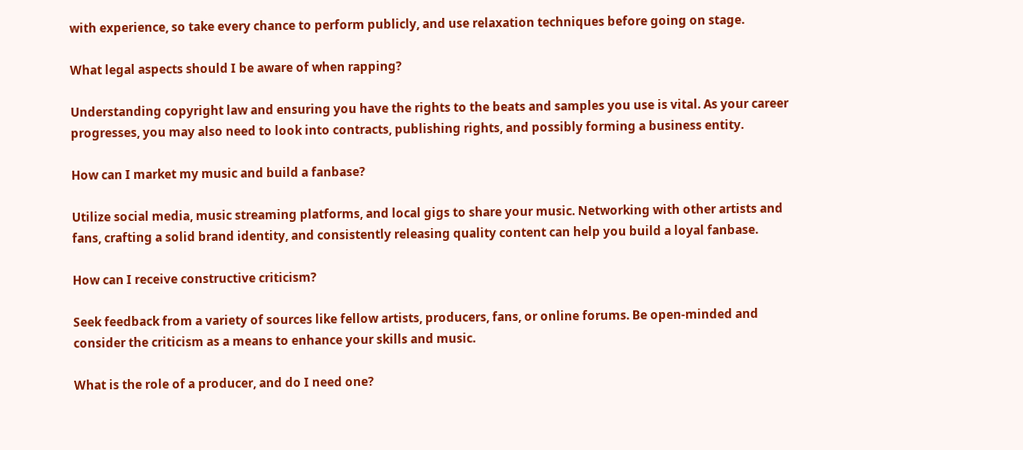with experience, so take every chance to perform publicly, and use relaxation techniques before going on stage.

What legal aspects should I be aware of when rapping?

Understanding copyright law and ensuring you have the rights to the beats and samples you use is vital. As your career progresses, you may also need to look into contracts, publishing rights, and possibly forming a business entity.

How can I market my music and build a fanbase?

Utilize social media, music streaming platforms, and local gigs to share your music. Networking with other artists and fans, crafting a solid brand identity, and consistently releasing quality content can help you build a loyal fanbase.

How can I receive constructive criticism?

Seek feedback from a variety of sources like fellow artists, producers, fans, or online forums. Be open-minded and consider the criticism as a means to enhance your skills and music.

What is the role of a producer, and do I need one?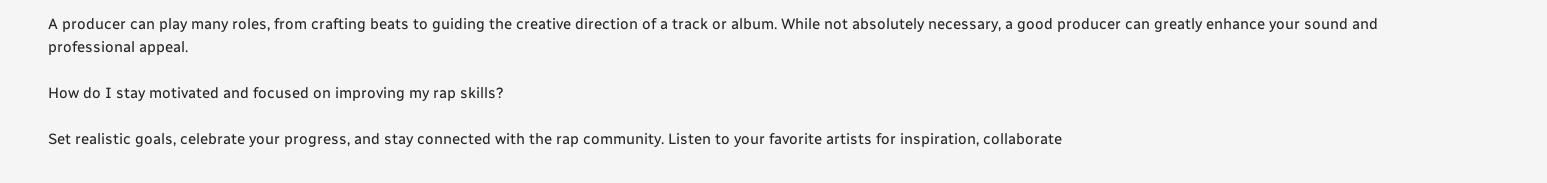A producer can play many roles, from crafting beats to guiding the creative direction of a track or album. While not absolutely necessary, a good producer can greatly enhance your sound and professional appeal.

How do I stay motivated and focused on improving my rap skills?

Set realistic goals, celebrate your progress, and stay connected with the rap community. Listen to your favorite artists for inspiration, collaborate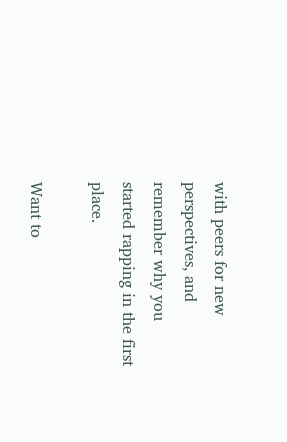with peers for new perspectives, and remember why you started rapping in the first place.

Want to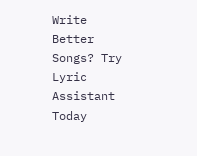Write Better Songs? Try Lyric Assistant Today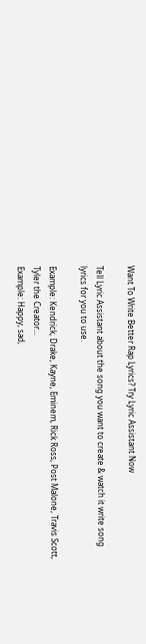Want To Write Better Rap Lyrics? Try Lyric Assistant Now

Tell Lyric Assistant about the song you want to create & watch it write song lyrics for you to use.

Example: Kendrick, Drake, Kayne, Eminem, Rick Ross, Post Malone, Travis Scott, Tyler the Creator...
Example: Happy, sad,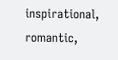inspirational, romantic,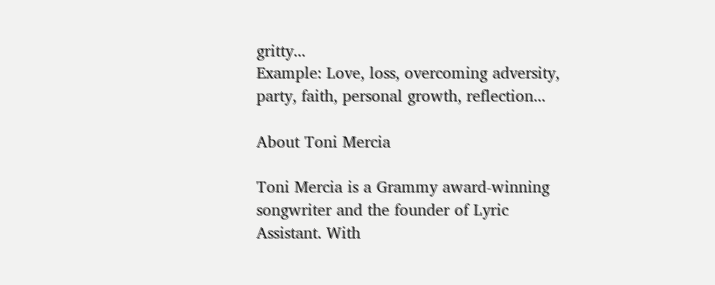gritty...
Example: Love, loss, overcoming adversity, party, faith, personal growth, reflection...

About Toni Mercia

Toni Mercia is a Grammy award-winning songwriter and the founder of Lyric Assistant. With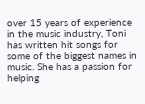over 15 years of experience in the music industry, Toni has written hit songs for some of the biggest names in music. She has a passion for helping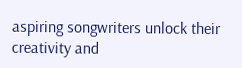aspiring songwriters unlock their creativity and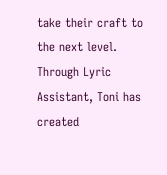take their craft to the next level. Through Lyric Assistant, Toni has created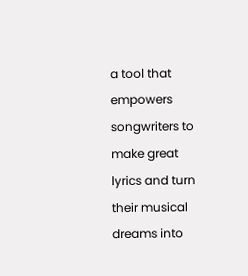a tool that empowers songwriters to make great lyrics and turn their musical dreams into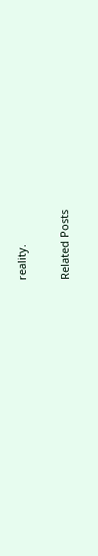reality.

Related Posts